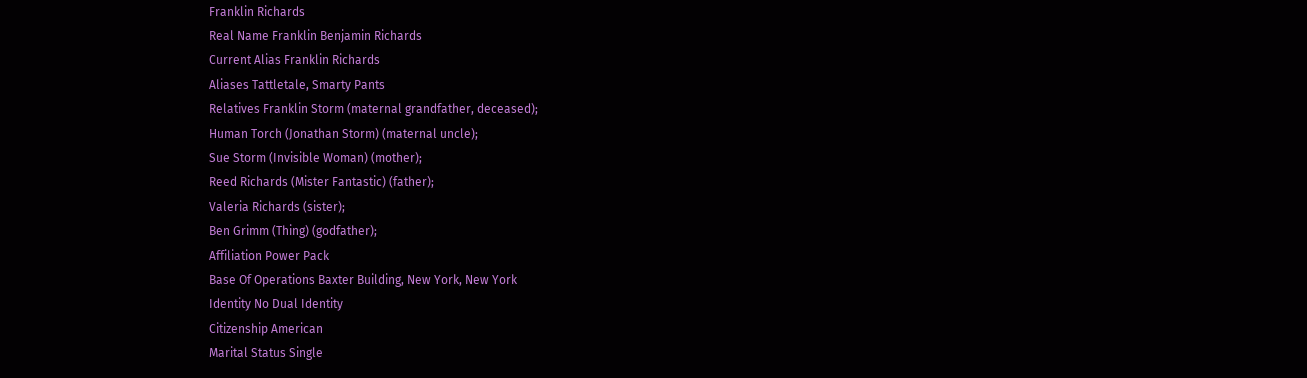Franklin Richards
Real Name Franklin Benjamin Richards
Current Alias Franklin Richards
Aliases Tattletale, Smarty Pants
Relatives Franklin Storm (maternal grandfather, deceased);
Human Torch (Jonathan Storm) (maternal uncle);
Sue Storm (Invisible Woman) (mother);
Reed Richards (Mister Fantastic) (father);
Valeria Richards (sister);
Ben Grimm (Thing) (godfather);
Affiliation Power Pack
Base Of Operations Baxter Building, New York, New York
Identity No Dual Identity
Citizenship American
Marital Status Single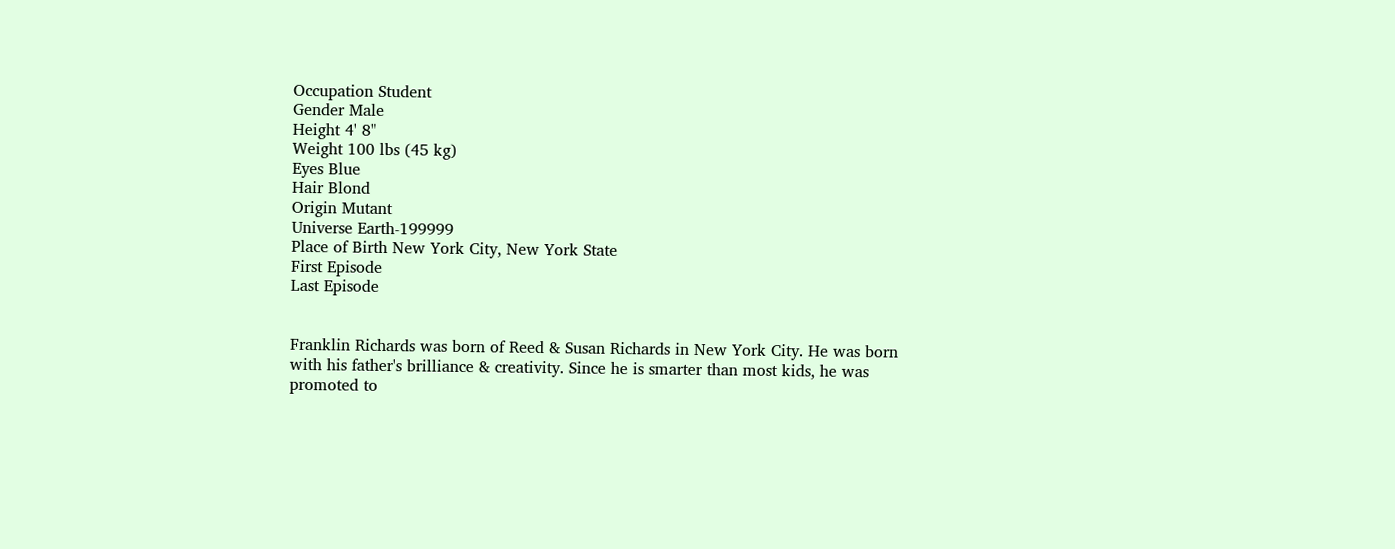Occupation Student
Gender Male
Height 4' 8"
Weight 100 lbs (45 kg)
Eyes Blue
Hair Blond
Origin Mutant
Universe Earth-199999
Place of Birth New York City, New York State
First Episode
Last Episode


Franklin Richards was born of Reed & Susan Richards in New York City. He was born with his father's brilliance & creativity. Since he is smarter than most kids, he was promoted to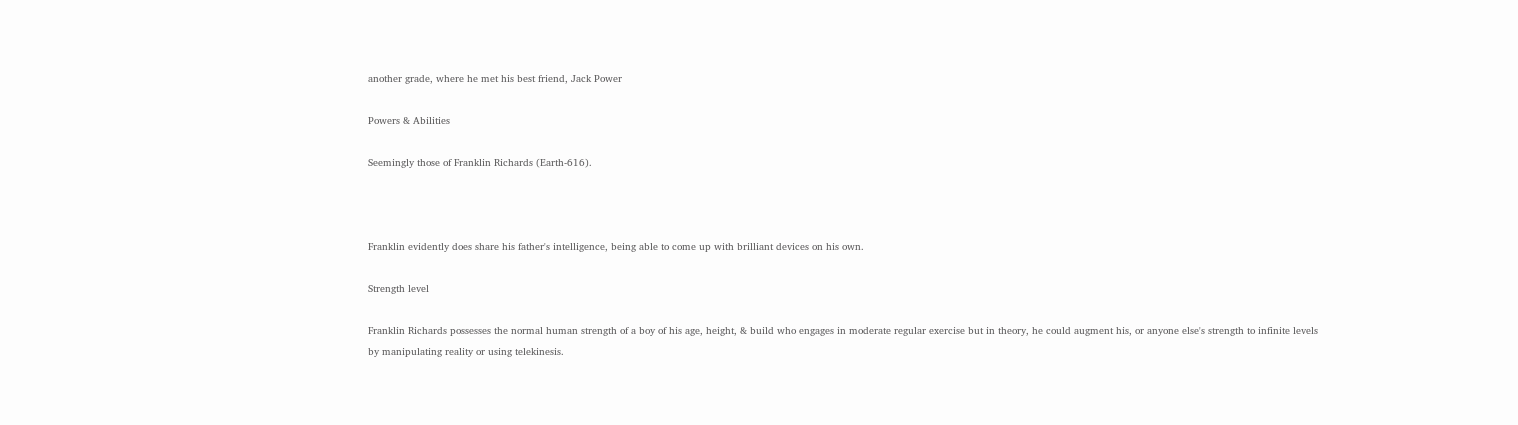another grade, where he met his best friend, Jack Power

Powers & Abilities

Seemingly those of Franklin Richards (Earth-616).



Franklin evidently does share his father's intelligence, being able to come up with brilliant devices on his own.

Strength level

Franklin Richards possesses the normal human strength of a boy of his age, height, & build who engages in moderate regular exercise but in theory, he could augment his, or anyone else's strength to infinite levels by manipulating reality or using telekinesis.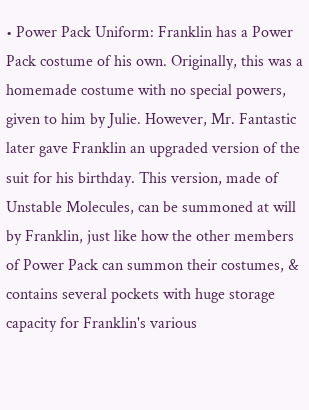• Power Pack Uniform: Franklin has a Power Pack costume of his own. Originally, this was a homemade costume with no special powers, given to him by Julie. However, Mr. Fantastic later gave Franklin an upgraded version of the suit for his birthday. This version, made of Unstable Molecules, can be summoned at will by Franklin, just like how the other members of Power Pack can summon their costumes, & contains several pockets with huge storage capacity for Franklin's various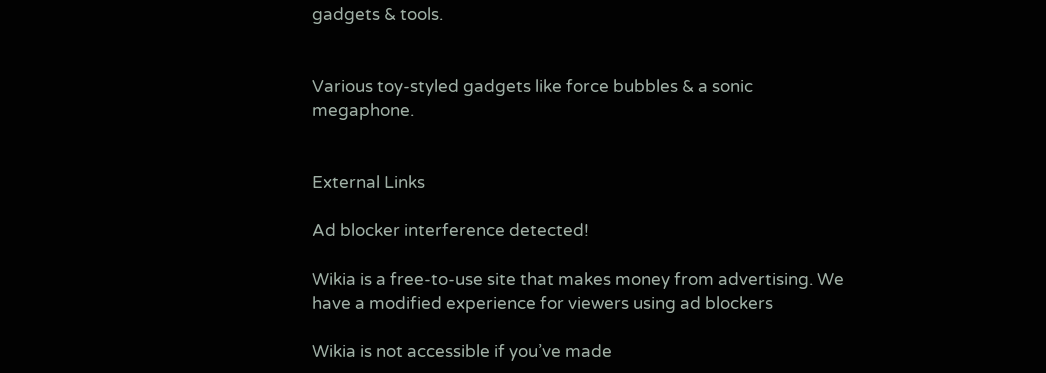gadgets & tools.


Various toy-styled gadgets like force bubbles & a sonic megaphone.


External Links

Ad blocker interference detected!

Wikia is a free-to-use site that makes money from advertising. We have a modified experience for viewers using ad blockers

Wikia is not accessible if you’ve made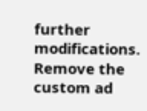further modifications. Remove the custom ad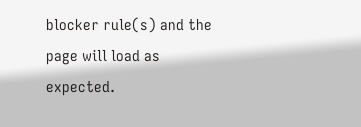blocker rule(s) and the page will load as expected.